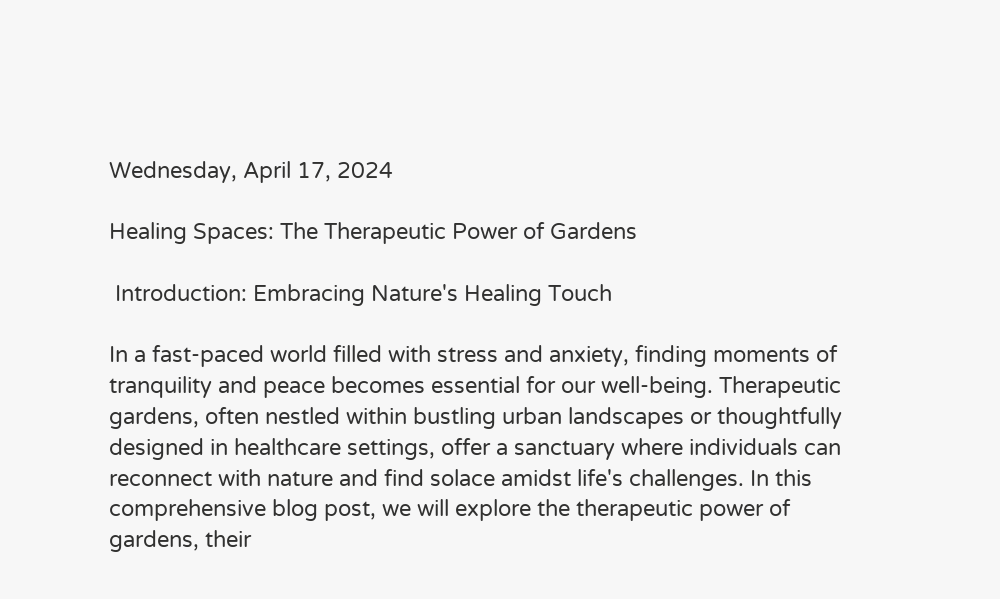Wednesday, April 17, 2024

Healing Spaces: The Therapeutic Power of Gardens

 Introduction: Embracing Nature's Healing Touch

In a fast-paced world filled with stress and anxiety, finding moments of tranquility and peace becomes essential for our well-being. Therapeutic gardens, often nestled within bustling urban landscapes or thoughtfully designed in healthcare settings, offer a sanctuary where individuals can reconnect with nature and find solace amidst life's challenges. In this comprehensive blog post, we will explore the therapeutic power of gardens, their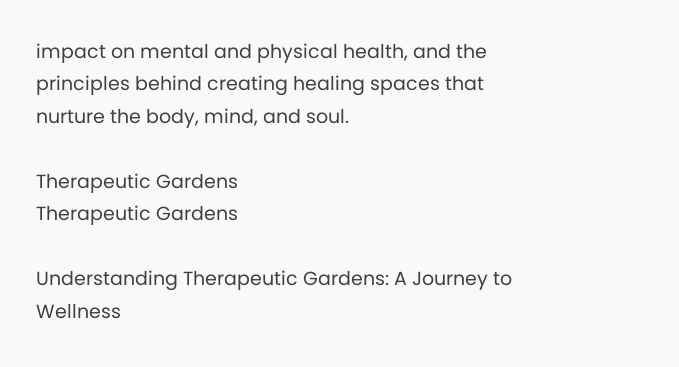impact on mental and physical health, and the principles behind creating healing spaces that nurture the body, mind, and soul.

Therapeutic Gardens
Therapeutic Gardens

Understanding Therapeutic Gardens: A Journey to Wellness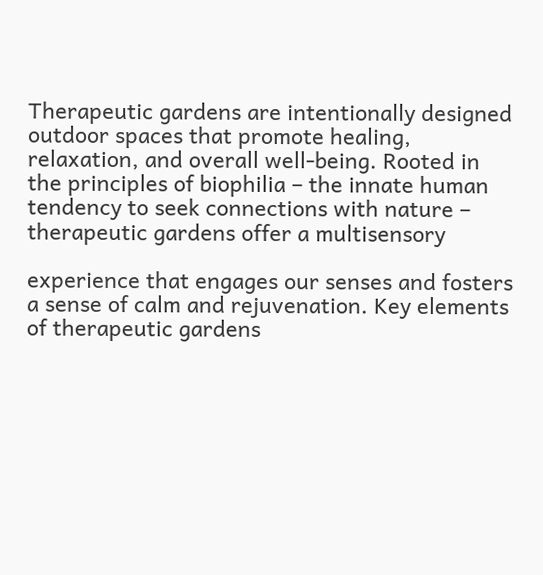Therapeutic gardens are intentionally designed outdoor spaces that promote healing, relaxation, and overall well-being. Rooted in the principles of biophilia – the innate human tendency to seek connections with nature – therapeutic gardens offer a multisensory

experience that engages our senses and fosters a sense of calm and rejuvenation. Key elements of therapeutic gardens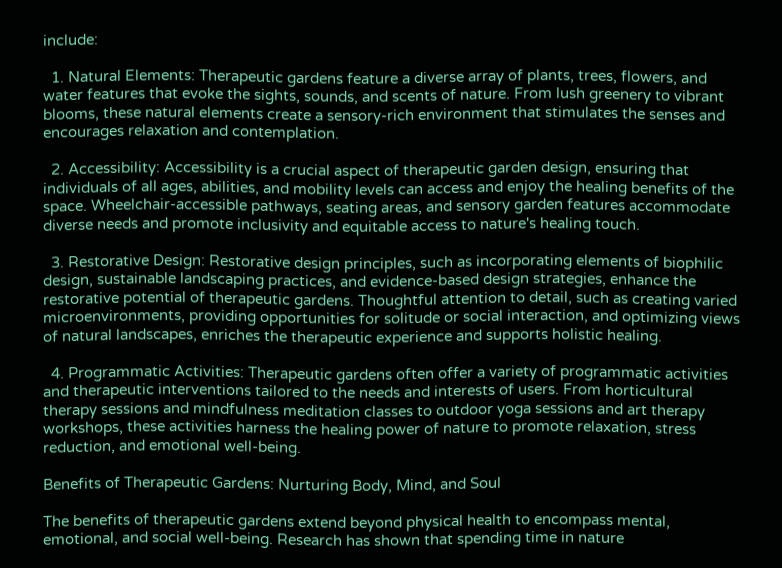include:

  1. Natural Elements: Therapeutic gardens feature a diverse array of plants, trees, flowers, and water features that evoke the sights, sounds, and scents of nature. From lush greenery to vibrant blooms, these natural elements create a sensory-rich environment that stimulates the senses and encourages relaxation and contemplation.

  2. Accessibility: Accessibility is a crucial aspect of therapeutic garden design, ensuring that individuals of all ages, abilities, and mobility levels can access and enjoy the healing benefits of the space. Wheelchair-accessible pathways, seating areas, and sensory garden features accommodate diverse needs and promote inclusivity and equitable access to nature's healing touch.

  3. Restorative Design: Restorative design principles, such as incorporating elements of biophilic design, sustainable landscaping practices, and evidence-based design strategies, enhance the restorative potential of therapeutic gardens. Thoughtful attention to detail, such as creating varied microenvironments, providing opportunities for solitude or social interaction, and optimizing views of natural landscapes, enriches the therapeutic experience and supports holistic healing.

  4. Programmatic Activities: Therapeutic gardens often offer a variety of programmatic activities and therapeutic interventions tailored to the needs and interests of users. From horticultural therapy sessions and mindfulness meditation classes to outdoor yoga sessions and art therapy workshops, these activities harness the healing power of nature to promote relaxation, stress reduction, and emotional well-being.

Benefits of Therapeutic Gardens: Nurturing Body, Mind, and Soul

The benefits of therapeutic gardens extend beyond physical health to encompass mental, emotional, and social well-being. Research has shown that spending time in nature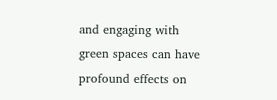and engaging with green spaces can have profound effects on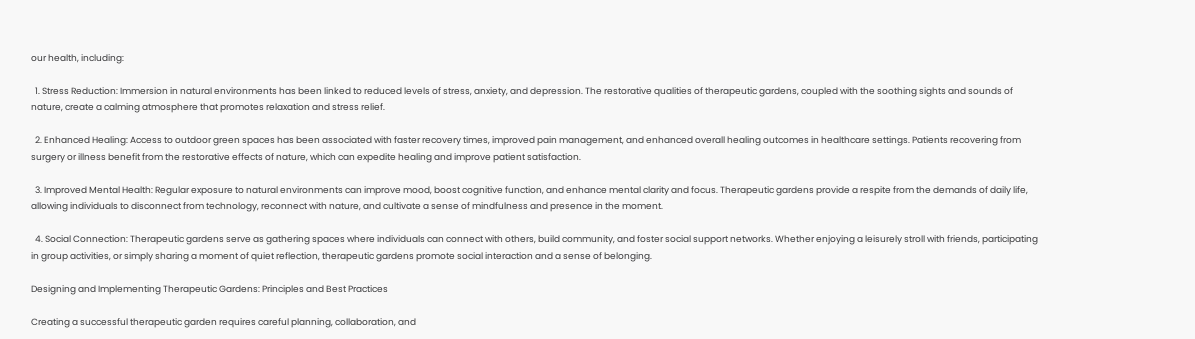our health, including:

  1. Stress Reduction: Immersion in natural environments has been linked to reduced levels of stress, anxiety, and depression. The restorative qualities of therapeutic gardens, coupled with the soothing sights and sounds of nature, create a calming atmosphere that promotes relaxation and stress relief.

  2. Enhanced Healing: Access to outdoor green spaces has been associated with faster recovery times, improved pain management, and enhanced overall healing outcomes in healthcare settings. Patients recovering from surgery or illness benefit from the restorative effects of nature, which can expedite healing and improve patient satisfaction.

  3. Improved Mental Health: Regular exposure to natural environments can improve mood, boost cognitive function, and enhance mental clarity and focus. Therapeutic gardens provide a respite from the demands of daily life, allowing individuals to disconnect from technology, reconnect with nature, and cultivate a sense of mindfulness and presence in the moment.

  4. Social Connection: Therapeutic gardens serve as gathering spaces where individuals can connect with others, build community, and foster social support networks. Whether enjoying a leisurely stroll with friends, participating in group activities, or simply sharing a moment of quiet reflection, therapeutic gardens promote social interaction and a sense of belonging.

Designing and Implementing Therapeutic Gardens: Principles and Best Practices

Creating a successful therapeutic garden requires careful planning, collaboration, and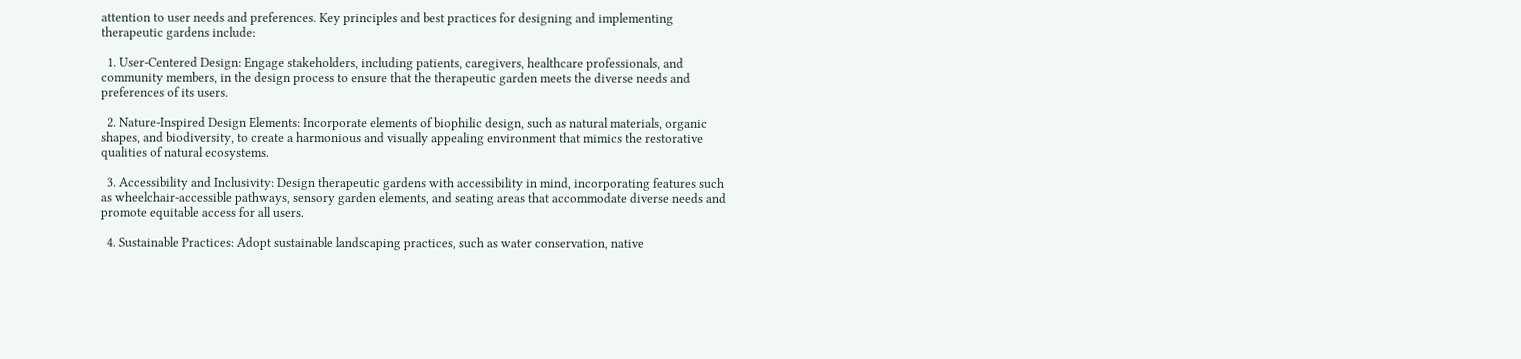attention to user needs and preferences. Key principles and best practices for designing and implementing therapeutic gardens include:

  1. User-Centered Design: Engage stakeholders, including patients, caregivers, healthcare professionals, and community members, in the design process to ensure that the therapeutic garden meets the diverse needs and preferences of its users.

  2. Nature-Inspired Design Elements: Incorporate elements of biophilic design, such as natural materials, organic shapes, and biodiversity, to create a harmonious and visually appealing environment that mimics the restorative qualities of natural ecosystems.

  3. Accessibility and Inclusivity: Design therapeutic gardens with accessibility in mind, incorporating features such as wheelchair-accessible pathways, sensory garden elements, and seating areas that accommodate diverse needs and promote equitable access for all users.

  4. Sustainable Practices: Adopt sustainable landscaping practices, such as water conservation, native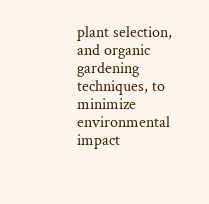plant selection, and organic gardening techniques, to minimize environmental impact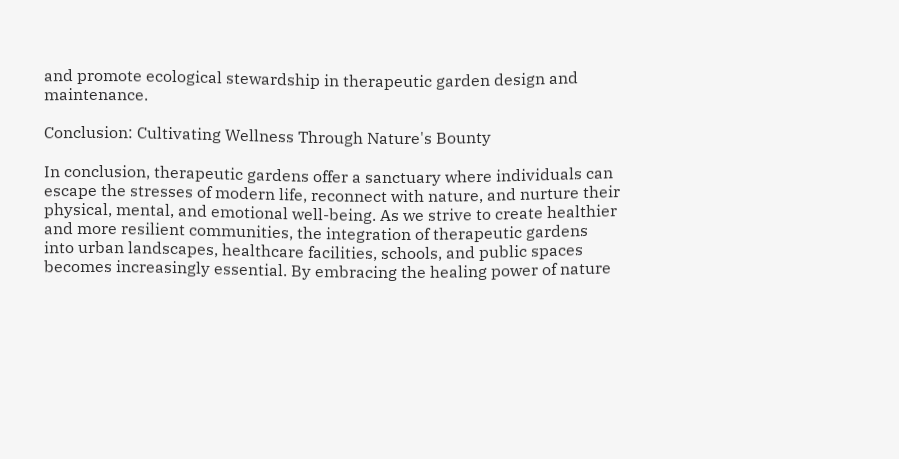and promote ecological stewardship in therapeutic garden design and maintenance.

Conclusion: Cultivating Wellness Through Nature's Bounty

In conclusion, therapeutic gardens offer a sanctuary where individuals can escape the stresses of modern life, reconnect with nature, and nurture their physical, mental, and emotional well-being. As we strive to create healthier and more resilient communities, the integration of therapeutic gardens into urban landscapes, healthcare facilities, schools, and public spaces becomes increasingly essential. By embracing the healing power of nature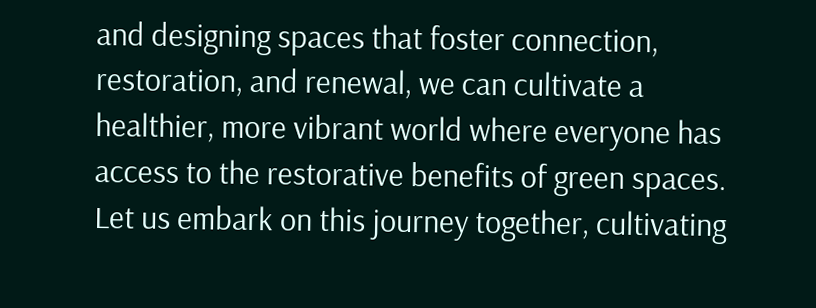and designing spaces that foster connection, restoration, and renewal, we can cultivate a healthier, more vibrant world where everyone has access to the restorative benefits of green spaces. Let us embark on this journey together, cultivating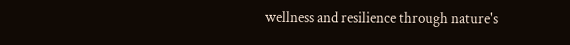wellness and resilience through nature's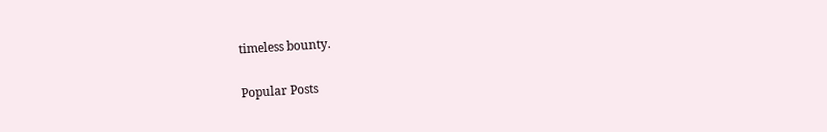timeless bounty.

Popular Posts